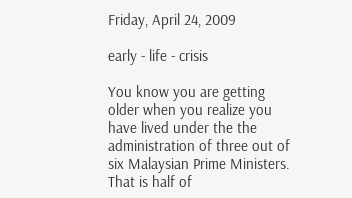Friday, April 24, 2009

early - life - crisis

You know you are getting older when you realize you have lived under the the administration of three out of six Malaysian Prime Ministers. That is half of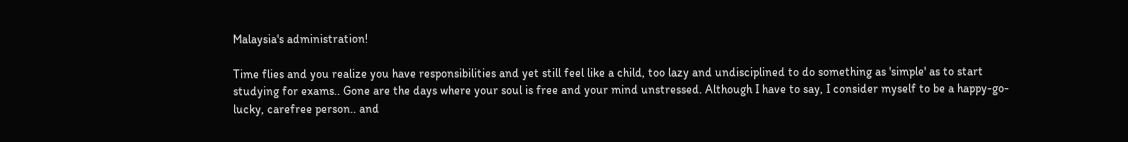Malaysia's administration!

Time flies and you realize you have responsibilities and yet still feel like a child, too lazy and undisciplined to do something as 'simple' as to start studying for exams.. Gone are the days where your soul is free and your mind unstressed. Although I have to say, I consider myself to be a happy-go-lucky, carefree person.. and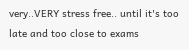very..VERY stress free.. until it's too late and too close to exams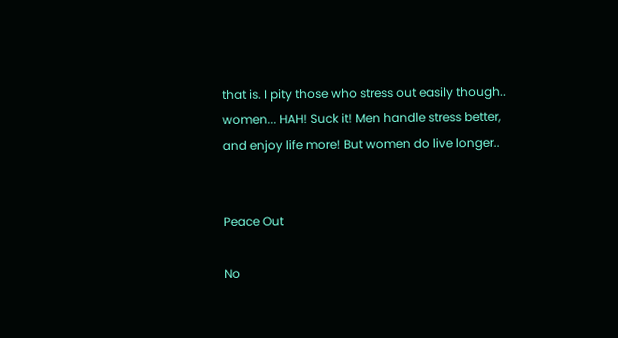that is. I pity those who stress out easily though.. women... HAH! Suck it! Men handle stress better, and enjoy life more! But women do live longer..


Peace Out

No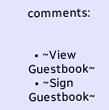comments:


  • ~View Guestbook~
  • ~Sign Guestbook~